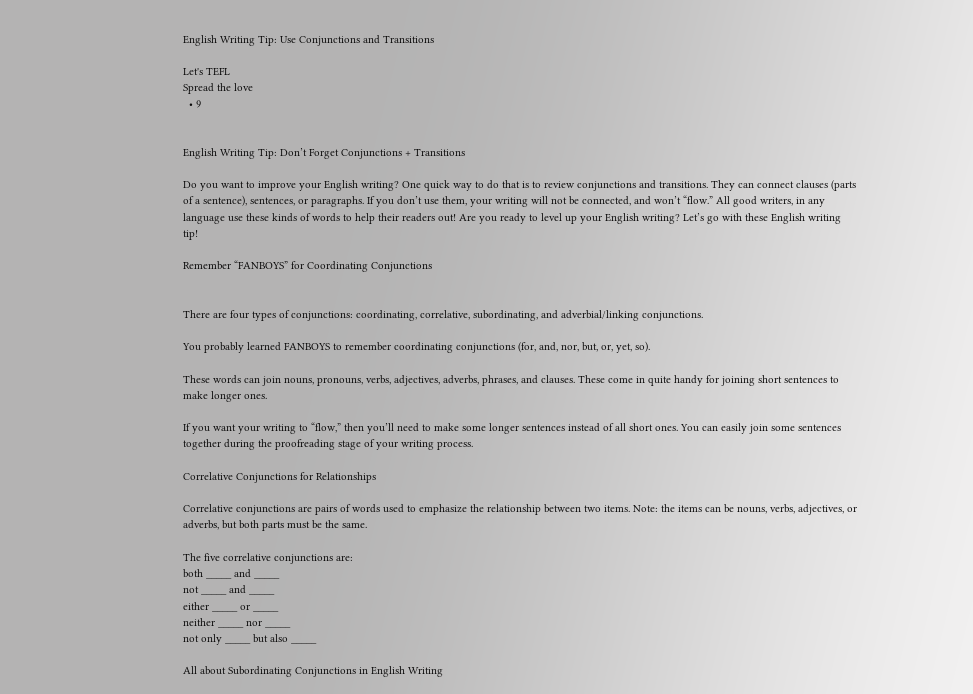English Writing Tip: Use Conjunctions and Transitions

Let's TEFL
Spread the love
  • 9


English Writing Tip: Don’t Forget Conjunctions + Transitions

Do you want to improve your English writing? One quick way to do that is to review conjunctions and transitions. They can connect clauses (parts of a sentence), sentences, or paragraphs. If you don’t use them, your writing will not be connected, and won’t “flow.” All good writers, in any language use these kinds of words to help their readers out! Are you ready to level up your English writing? Let’s go with these English writing tip!

Remember “FANBOYS” for Coordinating Conjunctions


There are four types of conjunctions: coordinating, correlative, subordinating, and adverbial/linking conjunctions.

You probably learned FANBOYS to remember coordinating conjunctions (for, and, nor, but, or, yet, so).

These words can join nouns, pronouns, verbs, adjectives, adverbs, phrases, and clauses. These come in quite handy for joining short sentences to make longer ones.

If you want your writing to “flow,” then you’ll need to make some longer sentences instead of all short ones. You can easily join some sentences together during the proofreading stage of your writing process.

Correlative Conjunctions for Relationships

Correlative conjunctions are pairs of words used to emphasize the relationship between two items. Note: the items can be nouns, verbs, adjectives, or adverbs, but both parts must be the same.

The five correlative conjunctions are:
both _____ and _____
not _____ and _____
either _____ or _____
neither _____ nor _____
not only _____ but also _____

All about Subordinating Conjunctions in English Writing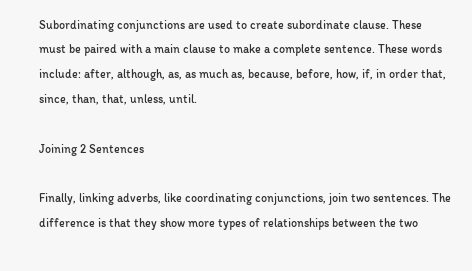Subordinating conjunctions are used to create subordinate clause. These must be paired with a main clause to make a complete sentence. These words include: after, although, as, as much as, because, before, how, if, in order that, since, than, that, unless, until.

Joining 2 Sentences

Finally, linking adverbs, like coordinating conjunctions, join two sentences. The difference is that they show more types of relationships between the two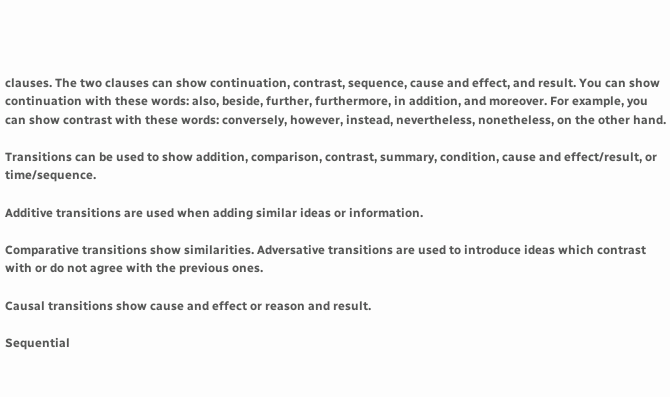clauses. The two clauses can show continuation, contrast, sequence, cause and effect, and result. You can show continuation with these words: also, beside, further, furthermore, in addition, and moreover. For example, you can show contrast with these words: conversely, however, instead, nevertheless, nonetheless, on the other hand.

Transitions can be used to show addition, comparison, contrast, summary, condition, cause and effect/result, or time/sequence.

Additive transitions are used when adding similar ideas or information.

Comparative transitions show similarities. Adversative transitions are used to introduce ideas which contrast with or do not agree with the previous ones.

Causal transitions show cause and effect or reason and result.

Sequential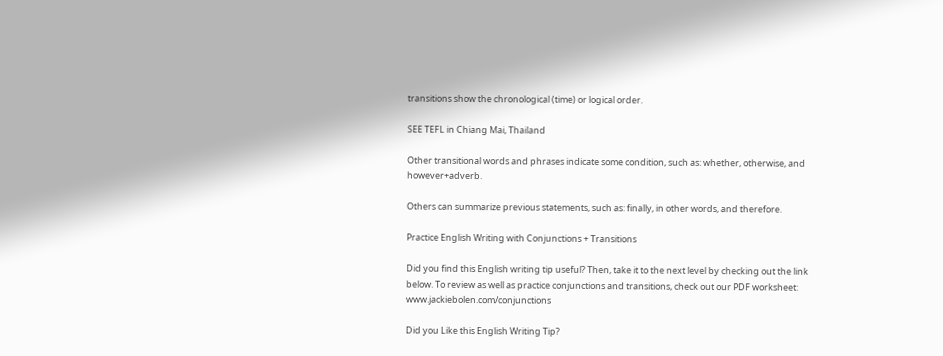transitions show the chronological (time) or logical order.

SEE TEFL in Chiang Mai, Thailand

Other transitional words and phrases indicate some condition, such as: whether, otherwise, and however+adverb.

Others can summarize previous statements, such as: finally, in other words, and therefore.

Practice English Writing with Conjunctions + Transitions

Did you find this English writing tip useful? Then, take it to the next level by checking out the link below. To review as well as practice conjunctions and transitions, check out our PDF worksheet: www.jackiebolen.com/conjunctions

Did you Like this English Writing Tip?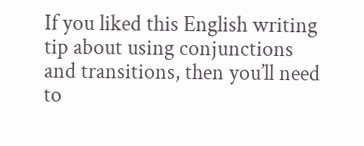If you liked this English writing tip about using conjunctions and transitions, then you’ll need to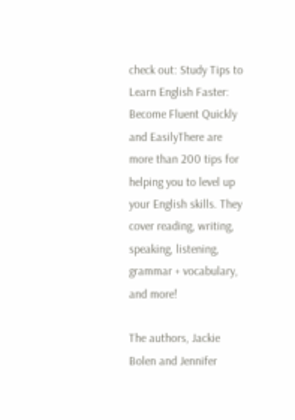check out: Study Tips to Learn English Faster: Become Fluent Quickly and EasilyThere are more than 200 tips for helping you to level up your English skills. They cover reading, writing, speaking, listening, grammar + vocabulary, and more!

The authors, Jackie Bolen and Jennifer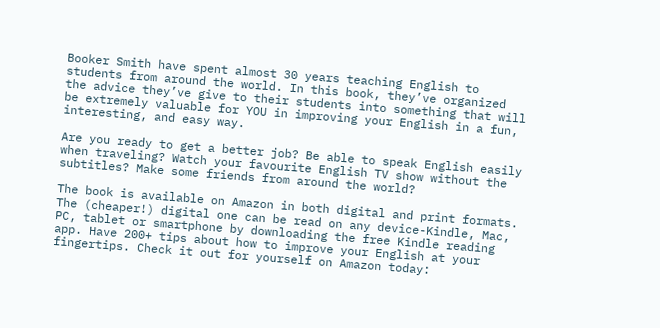Booker Smith have spent almost 30 years teaching English to students from around the world. In this book, they’ve organized the advice they’ve give to their students into something that will be extremely valuable for YOU in improving your English in a fun, interesting, and easy way.

Are you ready to get a better job? Be able to speak English easily when traveling? Watch your favourite English TV show without the subtitles? Make some friends from around the world?

The book is available on Amazon in both digital and print formats. The (cheaper!) digital one can be read on any device-Kindle, Mac, PC, tablet or smartphone by downloading the free Kindle reading app. Have 200+ tips about how to improve your English at your fingertips. Check it out for yourself on Amazon today: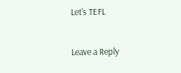Let's TEFL

Leave a Reply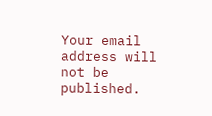Your email address will not be published.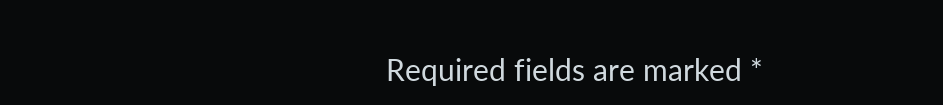Required fields are marked *